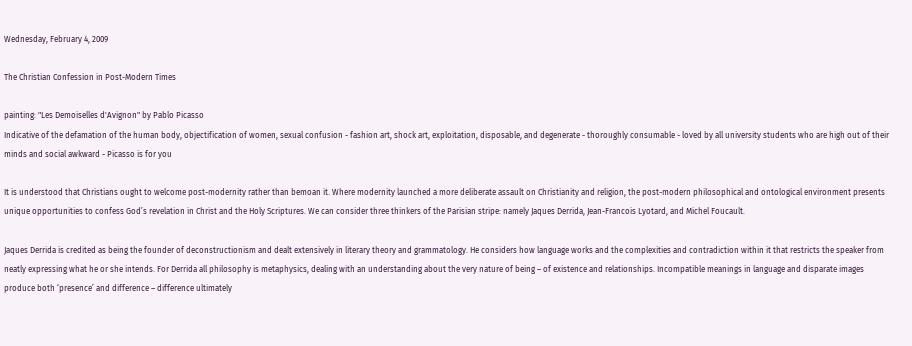Wednesday, February 4, 2009

The Christian Confession in Post-Modern Times

painting: "Les Demoiselles d'Avignon" by Pablo Picasso
Indicative of the defamation of the human body, objectification of women, sexual confusion - fashion art, shock art, exploitation, disposable, and degenerate - thoroughly consumable - loved by all university students who are high out of their minds and social awkward - Picasso is for you

It is understood that Christians ought to welcome post-modernity rather than bemoan it. Where modernity launched a more deliberate assault on Christianity and religion, the post-modern philosophical and ontological environment presents unique opportunities to confess God’s revelation in Christ and the Holy Scriptures. We can consider three thinkers of the Parisian stripe: namely Jaques Derrida, Jean-Francois Lyotard, and Michel Foucault.

Jaques Derrida is credited as being the founder of deconstructionism and dealt extensively in literary theory and grammatology. He considers how language works and the complexities and contradiction within it that restricts the speaker from neatly expressing what he or she intends. For Derrida all philosophy is metaphysics, dealing with an understanding about the very nature of being – of existence and relationships. Incompatible meanings in language and disparate images produce both ‘presence’ and difference – difference ultimately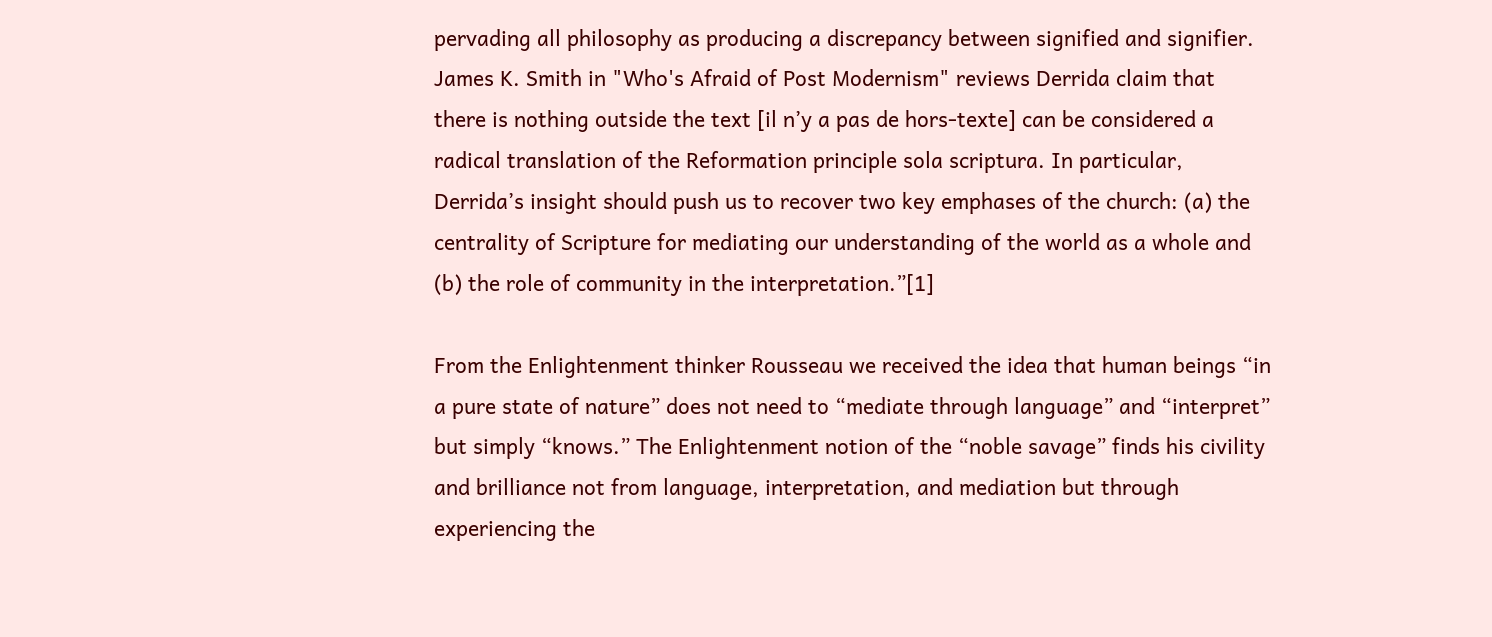pervading all philosophy as producing a discrepancy between signified and signifier. James K. Smith in "Who's Afraid of Post Modernism" reviews Derrida claim that there is nothing outside the text [il n’y a pas de hors-texte] can be considered a radical translation of the Reformation principle sola scriptura. In particular, Derrida’s insight should push us to recover two key emphases of the church: (a) the centrality of Scripture for mediating our understanding of the world as a whole and (b) the role of community in the interpretation.”[1]

From the Enlightenment thinker Rousseau we received the idea that human beings “in a pure state of nature” does not need to “mediate through language” and “interpret” but simply “knows.” The Enlightenment notion of the “noble savage” finds his civility and brilliance not from language, interpretation, and mediation but through experiencing the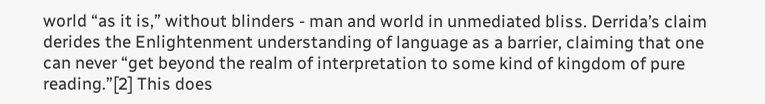world “as it is,” without blinders - man and world in unmediated bliss. Derrida’s claim derides the Enlightenment understanding of language as a barrier, claiming that one can never “get beyond the realm of interpretation to some kind of kingdom of pure reading.”[2] This does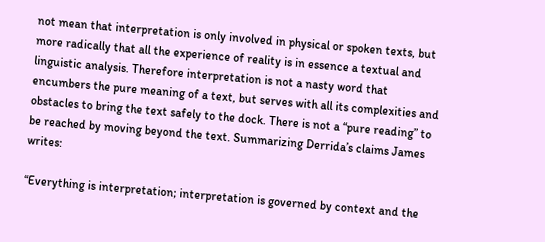not mean that interpretation is only involved in physical or spoken texts, but more radically that all the experience of reality is in essence a textual and linguistic analysis. Therefore interpretation is not a nasty word that encumbers the pure meaning of a text, but serves with all its complexities and obstacles to bring the text safely to the dock. There is not a “pure reading” to be reached by moving beyond the text. Summarizing Derrida’s claims James writes:

“Everything is interpretation; interpretation is governed by context and the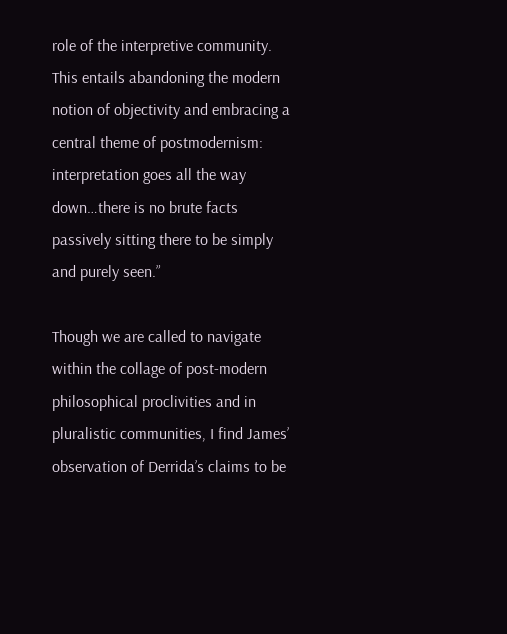role of the interpretive community. This entails abandoning the modern notion of objectivity and embracing a central theme of postmodernism: interpretation goes all the way down…there is no brute facts passively sitting there to be simply and purely seen.”

Though we are called to navigate within the collage of post-modern philosophical proclivities and in pluralistic communities, I find James’ observation of Derrida’s claims to be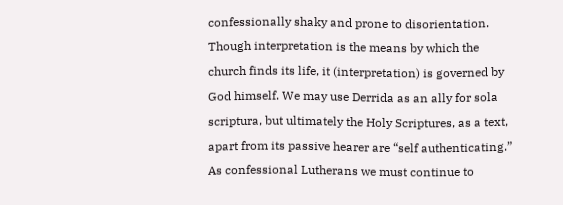confessionally shaky and prone to disorientation. Though interpretation is the means by which the church finds its life, it (interpretation) is governed by God himself. We may use Derrida as an ally for sola scriptura, but ultimately the Holy Scriptures, as a text, apart from its passive hearer are “self authenticating.” As confessional Lutherans we must continue to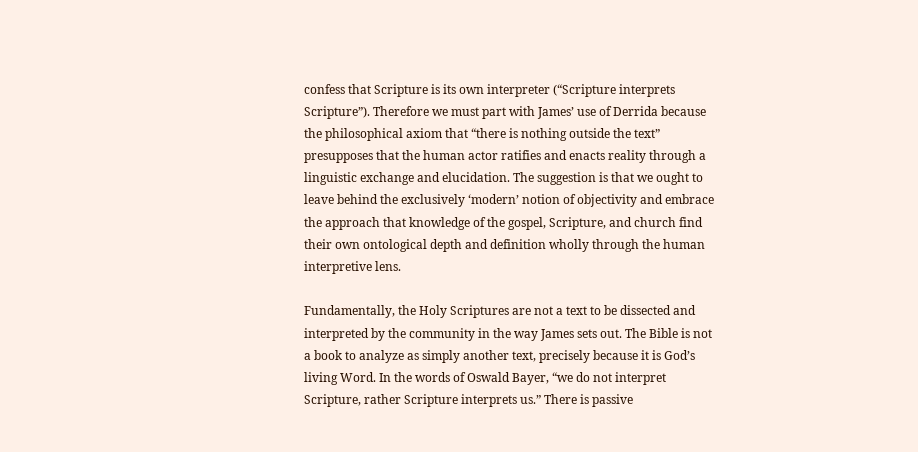confess that Scripture is its own interpreter (“Scripture interprets Scripture”). Therefore we must part with James’ use of Derrida because the philosophical axiom that “there is nothing outside the text” presupposes that the human actor ratifies and enacts reality through a linguistic exchange and elucidation. The suggestion is that we ought to leave behind the exclusively ‘modern’ notion of objectivity and embrace the approach that knowledge of the gospel, Scripture, and church find their own ontological depth and definition wholly through the human interpretive lens.

Fundamentally, the Holy Scriptures are not a text to be dissected and interpreted by the community in the way James sets out. The Bible is not a book to analyze as simply another text, precisely because it is God’s living Word. In the words of Oswald Bayer, “we do not interpret Scripture, rather Scripture interprets us.” There is passive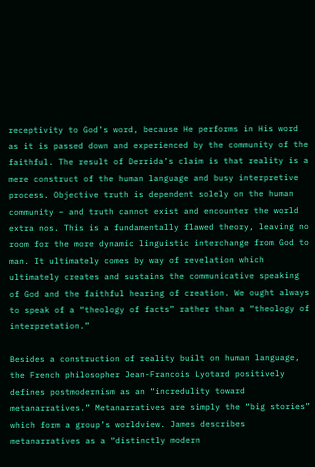receptivity to God’s word, because He performs in His word as it is passed down and experienced by the community of the faithful. The result of Derrida’s claim is that reality is a mere construct of the human language and busy interpretive process. Objective truth is dependent solely on the human community – and truth cannot exist and encounter the world extra nos. This is a fundamentally flawed theory, leaving no room for the more dynamic linguistic interchange from God to man. It ultimately comes by way of revelation which ultimately creates and sustains the communicative speaking of God and the faithful hearing of creation. We ought always to speak of a “theology of facts” rather than a “theology of interpretation.”

Besides a construction of reality built on human language, the French philosopher Jean-Francois Lyotard positively defines postmodernism as an “incredulity toward metanarratives.” Metanarratives are simply the “big stories” which form a group’s worldview. James describes metanarratives as a “distinctly modern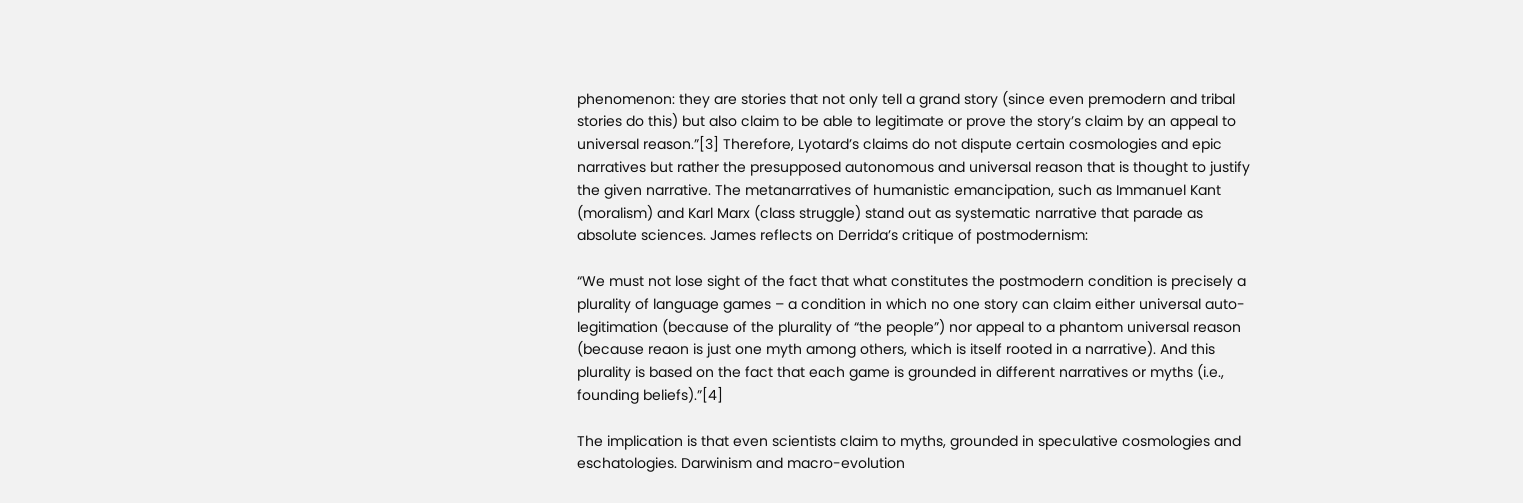phenomenon: they are stories that not only tell a grand story (since even premodern and tribal stories do this) but also claim to be able to legitimate or prove the story’s claim by an appeal to universal reason.”[3] Therefore, Lyotard’s claims do not dispute certain cosmologies and epic narratives but rather the presupposed autonomous and universal reason that is thought to justify the given narrative. The metanarratives of humanistic emancipation, such as Immanuel Kant (moralism) and Karl Marx (class struggle) stand out as systematic narrative that parade as absolute sciences. James reflects on Derrida’s critique of postmodernism:

“We must not lose sight of the fact that what constitutes the postmodern condition is precisely a plurality of language games – a condition in which no one story can claim either universal auto-legitimation (because of the plurality of “the people”) nor appeal to a phantom universal reason (because reaon is just one myth among others, which is itself rooted in a narrative). And this plurality is based on the fact that each game is grounded in different narratives or myths (i.e., founding beliefs).”[4]

The implication is that even scientists claim to myths, grounded in speculative cosmologies and eschatologies. Darwinism and macro-evolution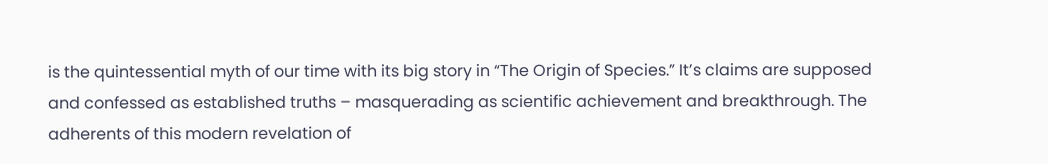is the quintessential myth of our time with its big story in “The Origin of Species.” It’s claims are supposed and confessed as established truths – masquerading as scientific achievement and breakthrough. The adherents of this modern revelation of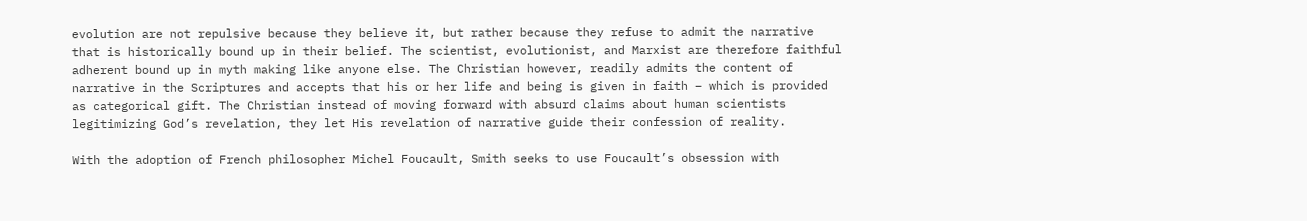evolution are not repulsive because they believe it, but rather because they refuse to admit the narrative that is historically bound up in their belief. The scientist, evolutionist, and Marxist are therefore faithful adherent bound up in myth making like anyone else. The Christian however, readily admits the content of narrative in the Scriptures and accepts that his or her life and being is given in faith – which is provided as categorical gift. The Christian instead of moving forward with absurd claims about human scientists legitimizing God’s revelation, they let His revelation of narrative guide their confession of reality.

With the adoption of French philosopher Michel Foucault, Smith seeks to use Foucault’s obsession with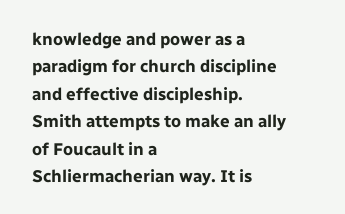knowledge and power as a paradigm for church discipline and effective discipleship. Smith attempts to make an ally of Foucault in a Schliermacherian way. It is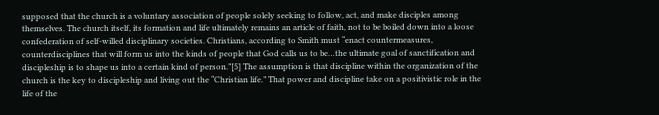supposed that the church is a voluntary association of people solely seeking to follow, act, and make disciples among themselves. The church itself, its formation and life ultimately remains an article of faith, not to be boiled down into a loose confederation of self-willed disciplinary societies. Christians, according to Smith must “enact countermeasures, counterdisciplines that will form us into the kinds of people that God calls us to be…the ultimate goal of sanctification and discipleship is to shape us into a certain kind of person.”[5] The assumption is that discipline within the organization of the church is the key to discipleship and living out the “Christian life.” That power and discipline take on a positivistic role in the life of the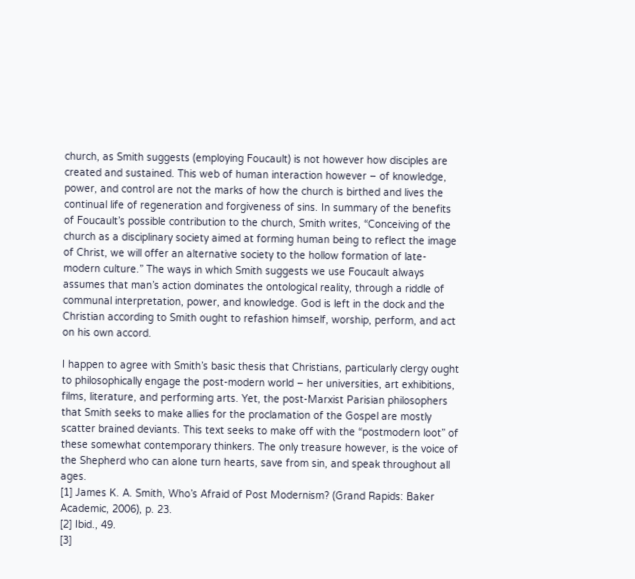church, as Smith suggests (employing Foucault) is not however how disciples are created and sustained. This web of human interaction however – of knowledge, power, and control are not the marks of how the church is birthed and lives the continual life of regeneration and forgiveness of sins. In summary of the benefits of Foucault’s possible contribution to the church, Smith writes, “Conceiving of the church as a disciplinary society aimed at forming human being to reflect the image of Christ, we will offer an alternative society to the hollow formation of late-modern culture.” The ways in which Smith suggests we use Foucault always assumes that man’s action dominates the ontological reality, through a riddle of communal interpretation, power, and knowledge. God is left in the dock and the Christian according to Smith ought to refashion himself, worship, perform, and act on his own accord.

I happen to agree with Smith’s basic thesis that Christians, particularly clergy ought to philosophically engage the post-modern world – her universities, art exhibitions, films, literature, and performing arts. Yet, the post-Marxist Parisian philosophers that Smith seeks to make allies for the proclamation of the Gospel are mostly scatter brained deviants. This text seeks to make off with the “postmodern loot” of these somewhat contemporary thinkers. The only treasure however, is the voice of the Shepherd who can alone turn hearts, save from sin, and speak throughout all ages.
[1] James K. A. Smith, Who’s Afraid of Post Modernism? (Grand Rapids: Baker Academic, 2006), p. 23.
[2] Ibid., 49.
[3]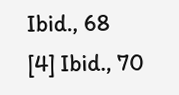Ibid., 68
[4] Ibid., 70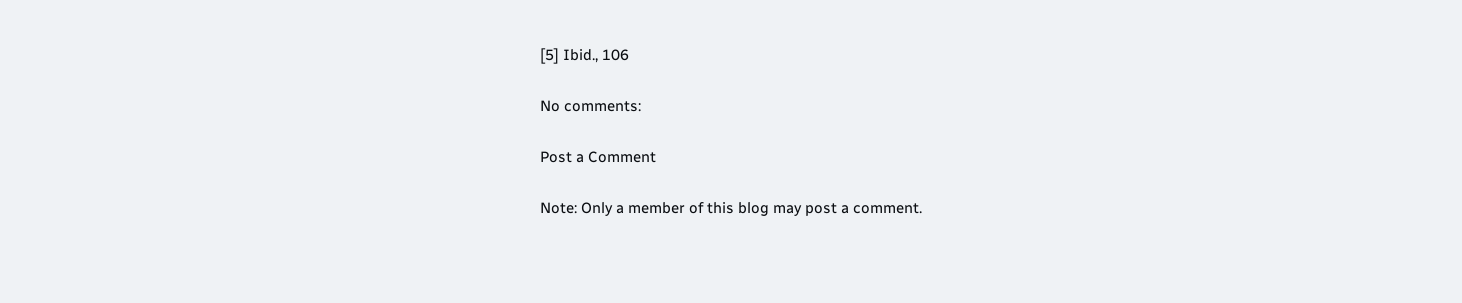[5] Ibid., 106

No comments:

Post a Comment

Note: Only a member of this blog may post a comment.